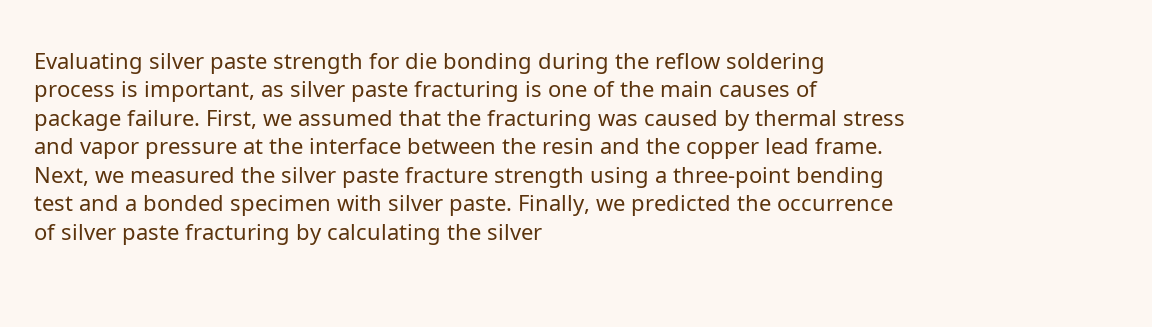Evaluating silver paste strength for die bonding during the reflow soldering process is important, as silver paste fracturing is one of the main causes of package failure. First, we assumed that the fracturing was caused by thermal stress and vapor pressure at the interface between the resin and the copper lead frame. Next, we measured the silver paste fracture strength using a three-point bending test and a bonded specimen with silver paste. Finally, we predicted the occurrence of silver paste fracturing by calculating the silver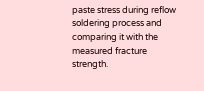paste stress during reflow soldering process and comparing it with the measured fracture strength.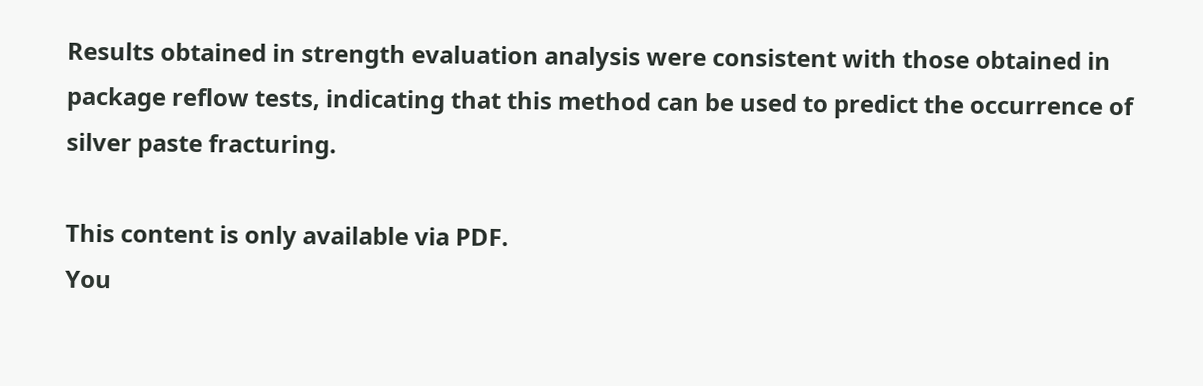Results obtained in strength evaluation analysis were consistent with those obtained in package reflow tests, indicating that this method can be used to predict the occurrence of silver paste fracturing.

This content is only available via PDF.
You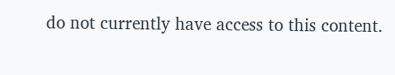do not currently have access to this content.